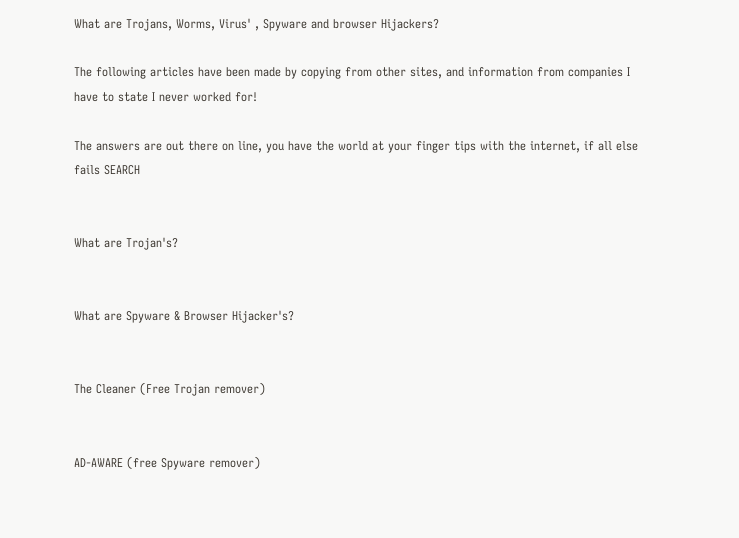What are Trojans, Worms, Virus' , Spyware and browser Hijackers?

The following articles have been made by copying from other sites, and information from companies I have to state I never worked for!

The answers are out there on line, you have the world at your finger tips with the internet, if all else fails SEARCH


What are Trojan's?


What are Spyware & Browser Hijacker's?


The Cleaner (Free Trojan remover)


AD-AWARE (free Spyware remover)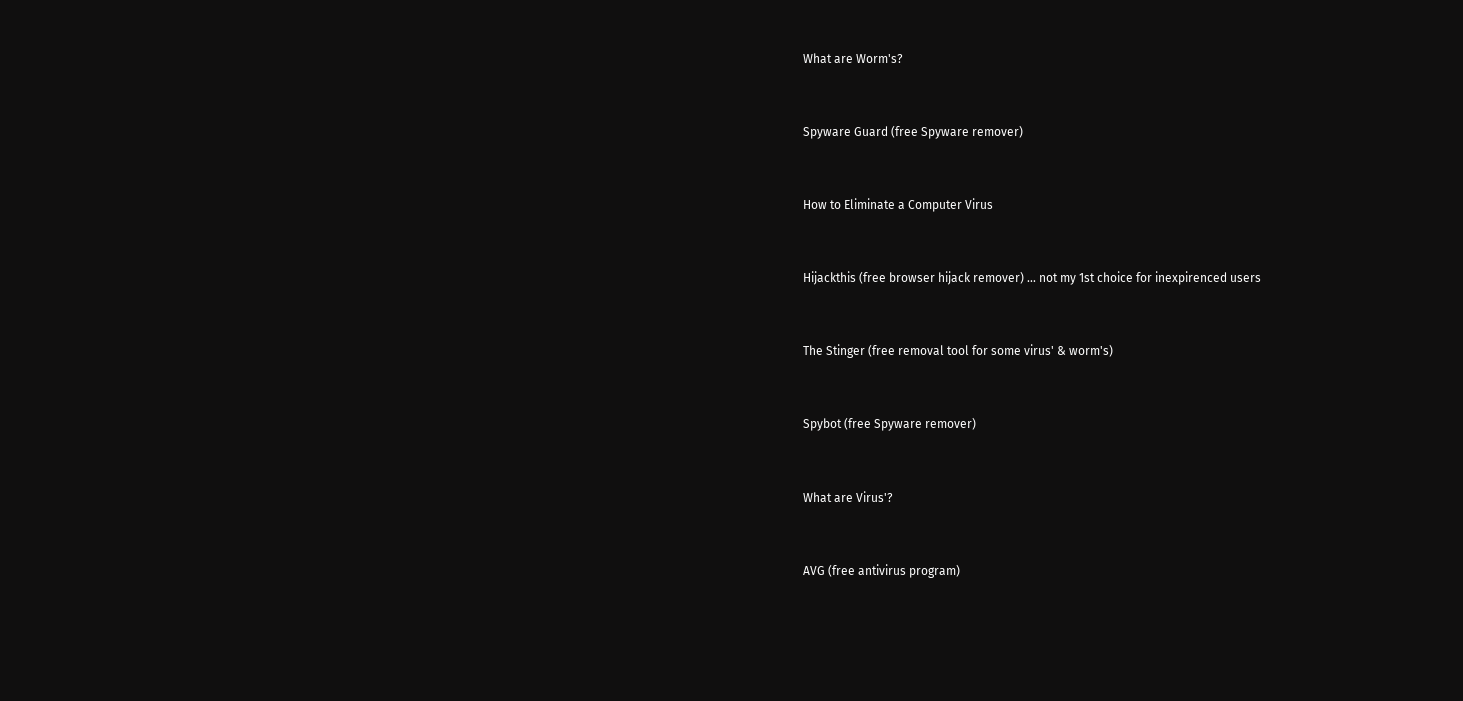What are Worm's?


Spyware Guard (free Spyware remover)


How to Eliminate a Computer Virus


Hijackthis (free browser hijack remover) ... not my 1st choice for inexpirenced users


The Stinger (free removal tool for some virus' & worm's)


Spybot (free Spyware remover)


What are Virus'?


AVG (free antivirus program)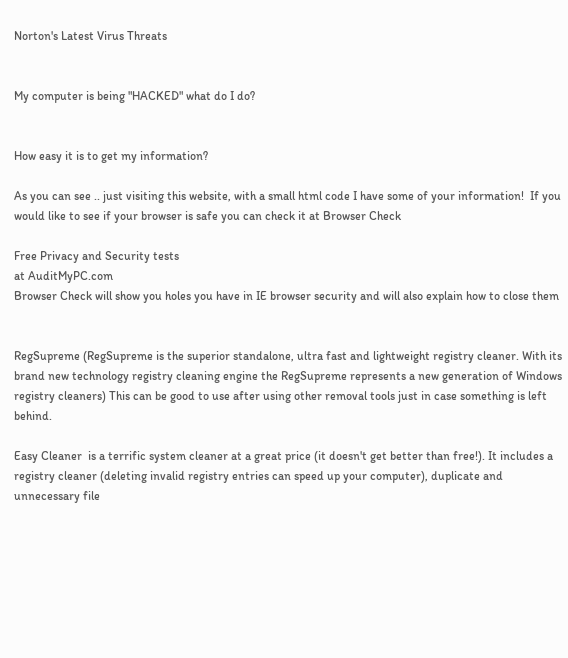Norton's Latest Virus Threats


My computer is being "HACKED" what do I do?


How easy it is to get my information?

As you can see .. just visiting this website, with a small html code I have some of your information!  If you would like to see if your browser is safe you can check it at Browser Check

Free Privacy and Security tests
at AuditMyPC.com
Browser Check will show you holes you have in IE browser security and will also explain how to close them


RegSupreme (RegSupreme is the superior standalone, ultra fast and lightweight registry cleaner. With its brand new technology registry cleaning engine the RegSupreme represents a new generation of Windows registry cleaners) This can be good to use after using other removal tools just in case something is left behind.

Easy Cleaner  is a terrific system cleaner at a great price (it doesn't get better than free!). It includes a registry cleaner (deleting invalid registry entries can speed up your computer), duplicate and unnecessary file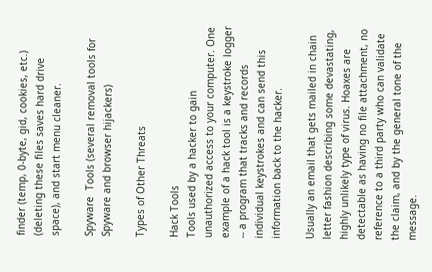finder (temp, 0-byte, gid, cookies, etc.) (deleting these files saves hard drive space), and start menu cleaner.

Spyware  Tools (several removal tools for Spyware and browser hijackers)

Types of Other Threats

Hack Tools
Tools used by a hacker to gain unauthorized access to your computer. One example of a hack tool is a keystroke logger -- a program that tracks and records individual keystrokes and can send this information back to the hacker.

Usually an email that gets mailed in chain letter fashion describing some devastating, highly unlikely type of virus. Hoaxes are detectable as having no file attachment, no reference to a third party who can validate the claim, and by the general tone of the message.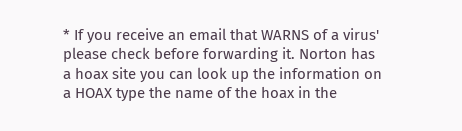* If you receive an email that WARNS of a virus' please check before forwarding it. Norton has a hoax site you can look up the information on a HOAX type the name of the hoax in the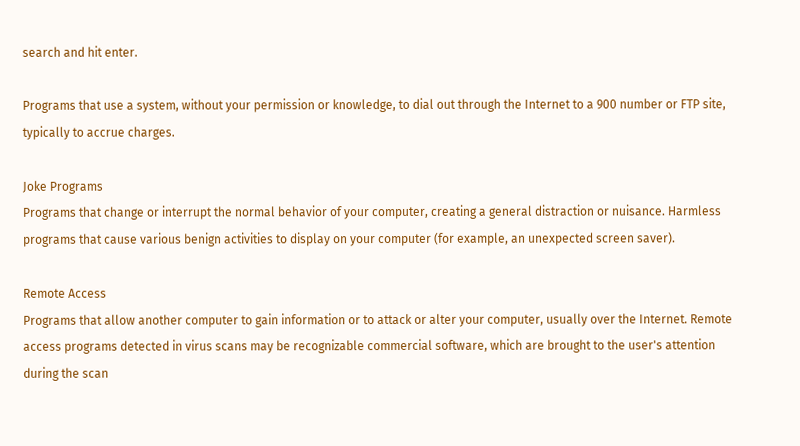search and hit enter.

Programs that use a system, without your permission or knowledge, to dial out through the Internet to a 900 number or FTP site, typically to accrue charges.

Joke Programs
Programs that change or interrupt the normal behavior of your computer, creating a general distraction or nuisance. Harmless programs that cause various benign activities to display on your computer (for example, an unexpected screen saver).

Remote Access
Programs that allow another computer to gain information or to attack or alter your computer, usually over the Internet. Remote access programs detected in virus scans may be recognizable commercial software, which are brought to the user's attention during the scan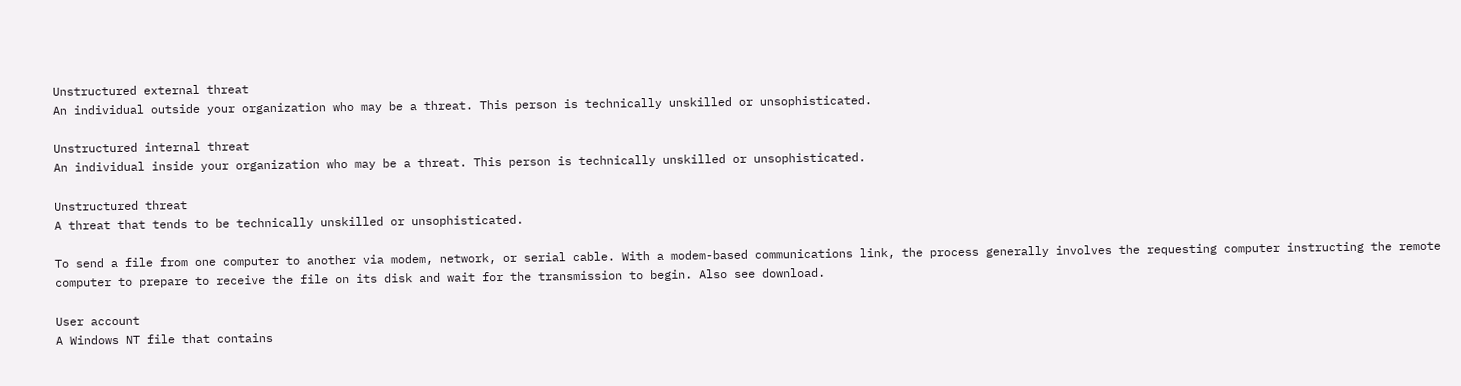Unstructured external threat
An individual outside your organization who may be a threat. This person is technically unskilled or unsophisticated.

Unstructured internal threat
An individual inside your organization who may be a threat. This person is technically unskilled or unsophisticated.

Unstructured threat
A threat that tends to be technically unskilled or unsophisticated.

To send a file from one computer to another via modem, network, or serial cable. With a modem-based communications link, the process generally involves the requesting computer instructing the remote computer to prepare to receive the file on its disk and wait for the transmission to begin. Also see download.

User account
A Windows NT file that contains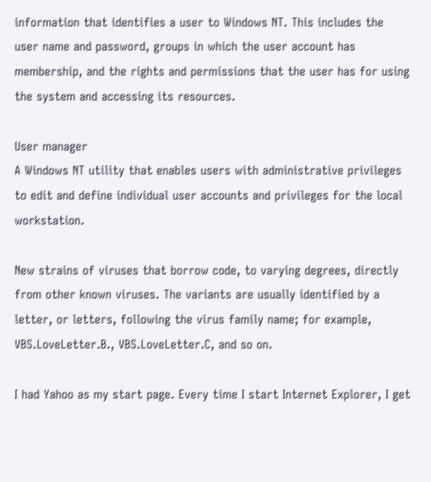information that identifies a user to Windows NT. This includes the user name and password, groups in which the user account has membership, and the rights and permissions that the user has for using the system and accessing its resources.

User manager
A Windows NT utility that enables users with administrative privileges to edit and define individual user accounts and privileges for the local workstation.

New strains of viruses that borrow code, to varying degrees, directly from other known viruses. The variants are usually identified by a letter, or letters, following the virus family name; for example, VBS.LoveLetter.B., VBS.LoveLetter.C, and so on.

I had Yahoo as my start page. Every time I start Internet Explorer, I get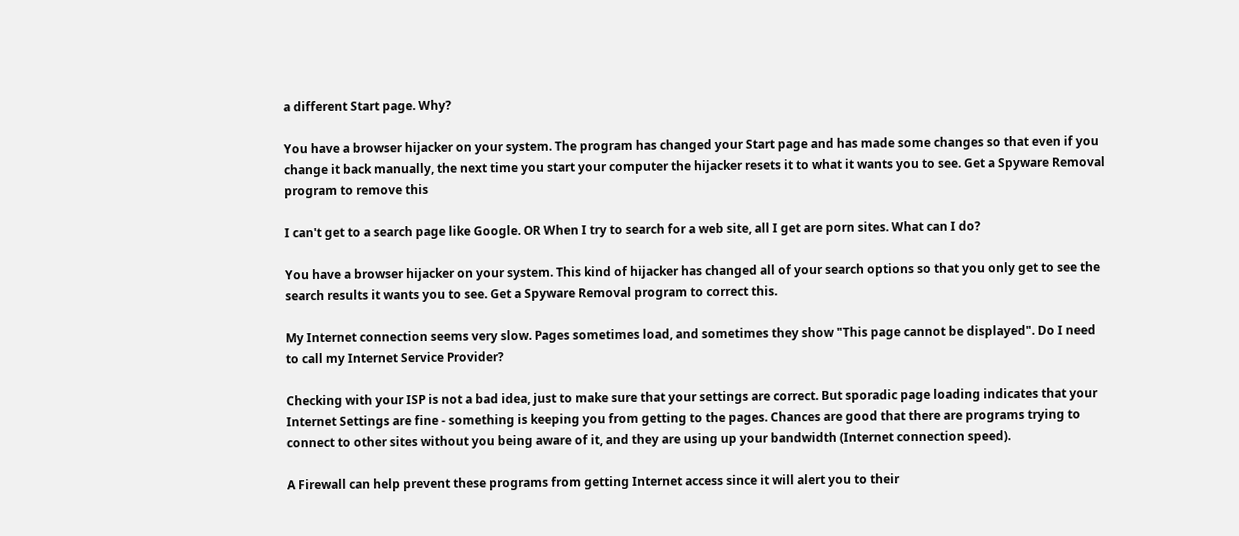a different Start page. Why?

You have a browser hijacker on your system. The program has changed your Start page and has made some changes so that even if you change it back manually, the next time you start your computer the hijacker resets it to what it wants you to see. Get a Spyware Removal program to remove this

I can't get to a search page like Google. OR When I try to search for a web site, all I get are porn sites. What can I do?

You have a browser hijacker on your system. This kind of hijacker has changed all of your search options so that you only get to see the search results it wants you to see. Get a Spyware Removal program to correct this.

My Internet connection seems very slow. Pages sometimes load, and sometimes they show "This page cannot be displayed". Do I need to call my Internet Service Provider?

Checking with your ISP is not a bad idea, just to make sure that your settings are correct. But sporadic page loading indicates that your Internet Settings are fine - something is keeping you from getting to the pages. Chances are good that there are programs trying to connect to other sites without you being aware of it, and they are using up your bandwidth (Internet connection speed).

A Firewall can help prevent these programs from getting Internet access since it will alert you to their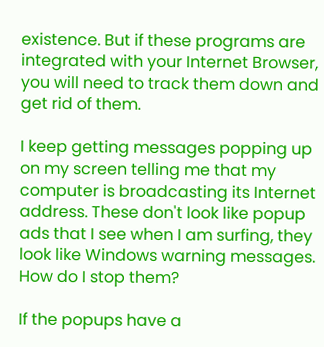existence. But if these programs are integrated with your Internet Browser, you will need to track them down and get rid of them.

I keep getting messages popping up on my screen telling me that my computer is broadcasting its Internet address. These don't look like popup ads that I see when I am surfing, they look like Windows warning messages. How do I stop them?

If the popups have a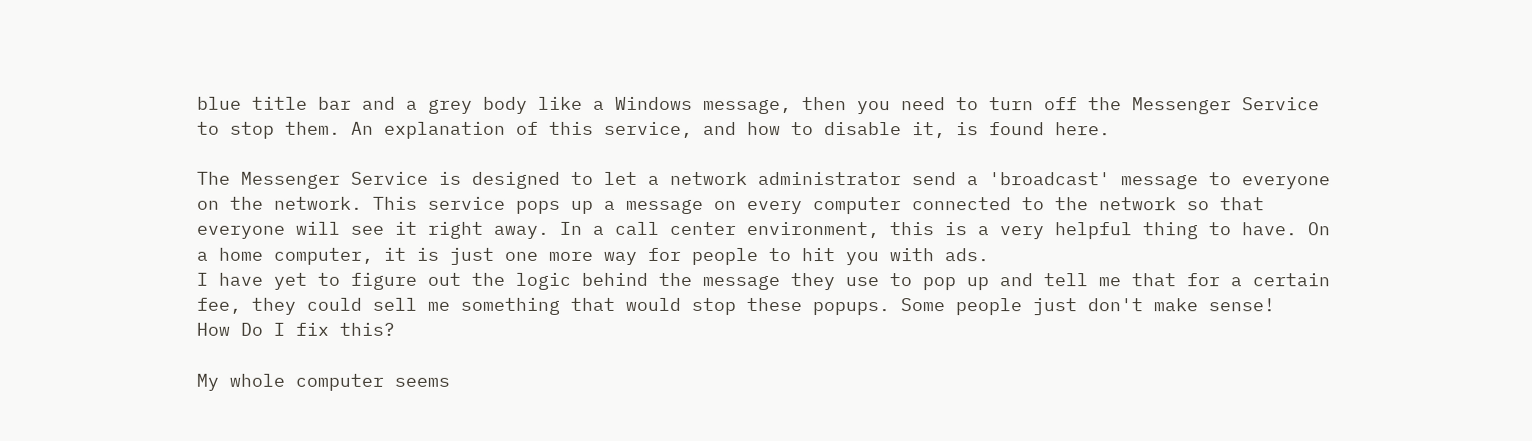blue title bar and a grey body like a Windows message, then you need to turn off the Messenger Service to stop them. An explanation of this service, and how to disable it, is found here.

The Messenger Service is designed to let a network administrator send a 'broadcast' message to everyone on the network. This service pops up a message on every computer connected to the network so that everyone will see it right away. In a call center environment, this is a very helpful thing to have. On a home computer, it is just one more way for people to hit you with ads.
I have yet to figure out the logic behind the message they use to pop up and tell me that for a certain fee, they could sell me something that would stop these popups. Some people just don't make sense!
How Do I fix this?

My whole computer seems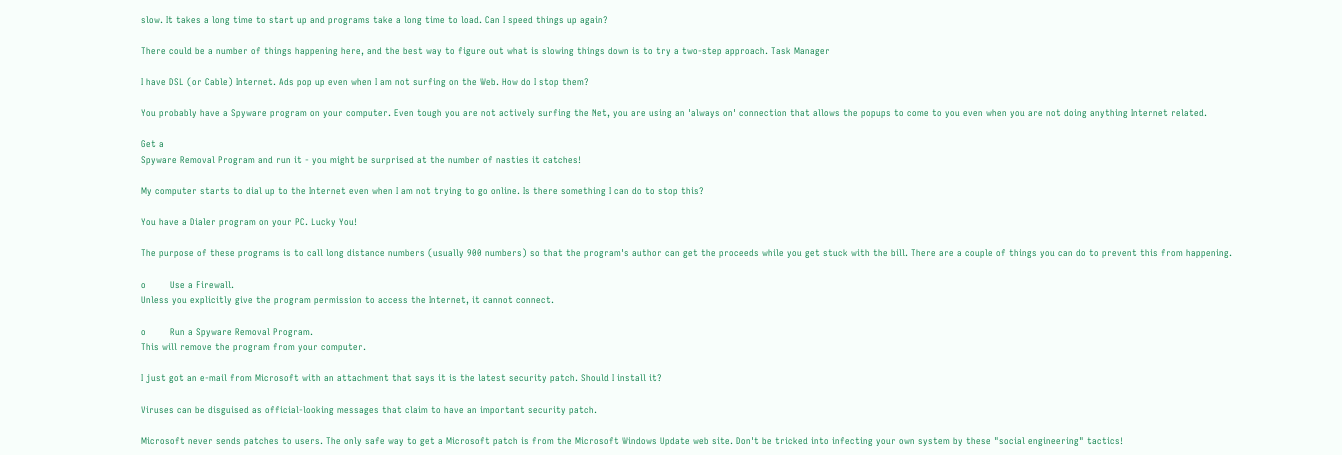slow. It takes a long time to start up and programs take a long time to load. Can I speed things up again?

There could be a number of things happening here, and the best way to figure out what is slowing things down is to try a two-step approach. Task Manager

I have DSL (or Cable) Internet. Ads pop up even when I am not surfing on the Web. How do I stop them?

You probably have a Spyware program on your computer. Even tough you are not actively surfing the Net, you are using an 'always on' connection that allows the popups to come to you even when you are not doing anything Internet related.

Get a
Spyware Removal Program and run it - you might be surprised at the number of nasties it catches!

My computer starts to dial up to the Internet even when I am not trying to go online. Is there something I can do to stop this?

You have a Dialer program on your PC. Lucky You!

The purpose of these programs is to call long distance numbers (usually 900 numbers) so that the program's author can get the proceeds while you get stuck with the bill. There are a couple of things you can do to prevent this from happening.

o        Use a Firewall.
Unless you explicitly give the program permission to access the Internet, it cannot connect.

o        Run a Spyware Removal Program.
This will remove the program from your computer.

I just got an e-mail from Microsoft with an attachment that says it is the latest security patch. Should I install it?

Viruses can be disguised as official-looking messages that claim to have an important security patch.

Microsoft never sends patches to users. The only safe way to get a Microsoft patch is from the Microsoft Windows Update web site. Don't be tricked into infecting your own system by these "social engineering" tactics!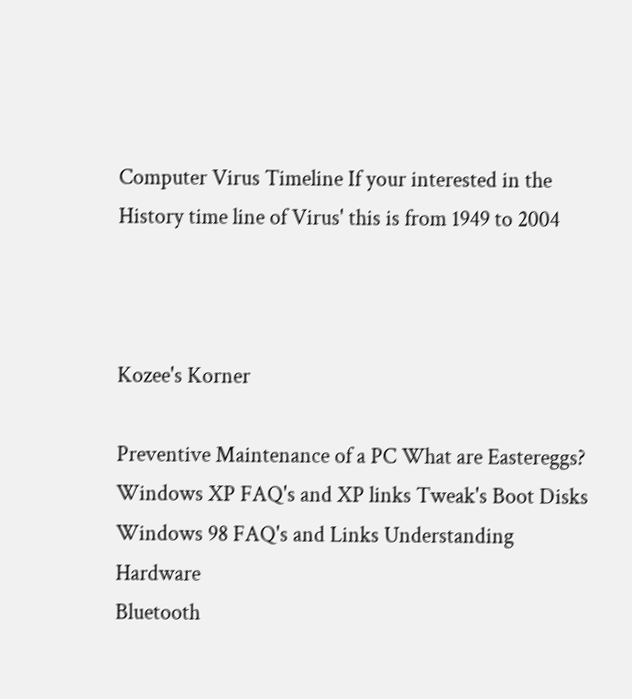Computer Virus Timeline If your interested in the History time line of Virus' this is from 1949 to 2004



Kozee's Korner

Preventive Maintenance of a PC What are Eastereggs?
Windows XP FAQ's and XP links Tweak's Boot Disks
Windows 98 FAQ's and Links Understanding Hardware
Bluetooth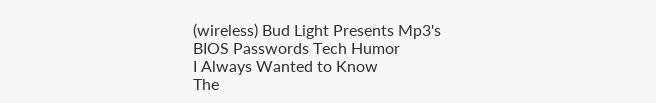(wireless) Bud Light Presents Mp3's
BIOS Passwords Tech Humor
I Always Wanted to Know
The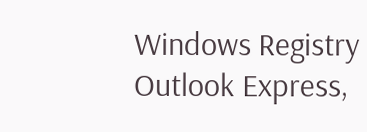Windows Registry
Outlook Express,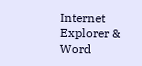Internet Explorer & Word